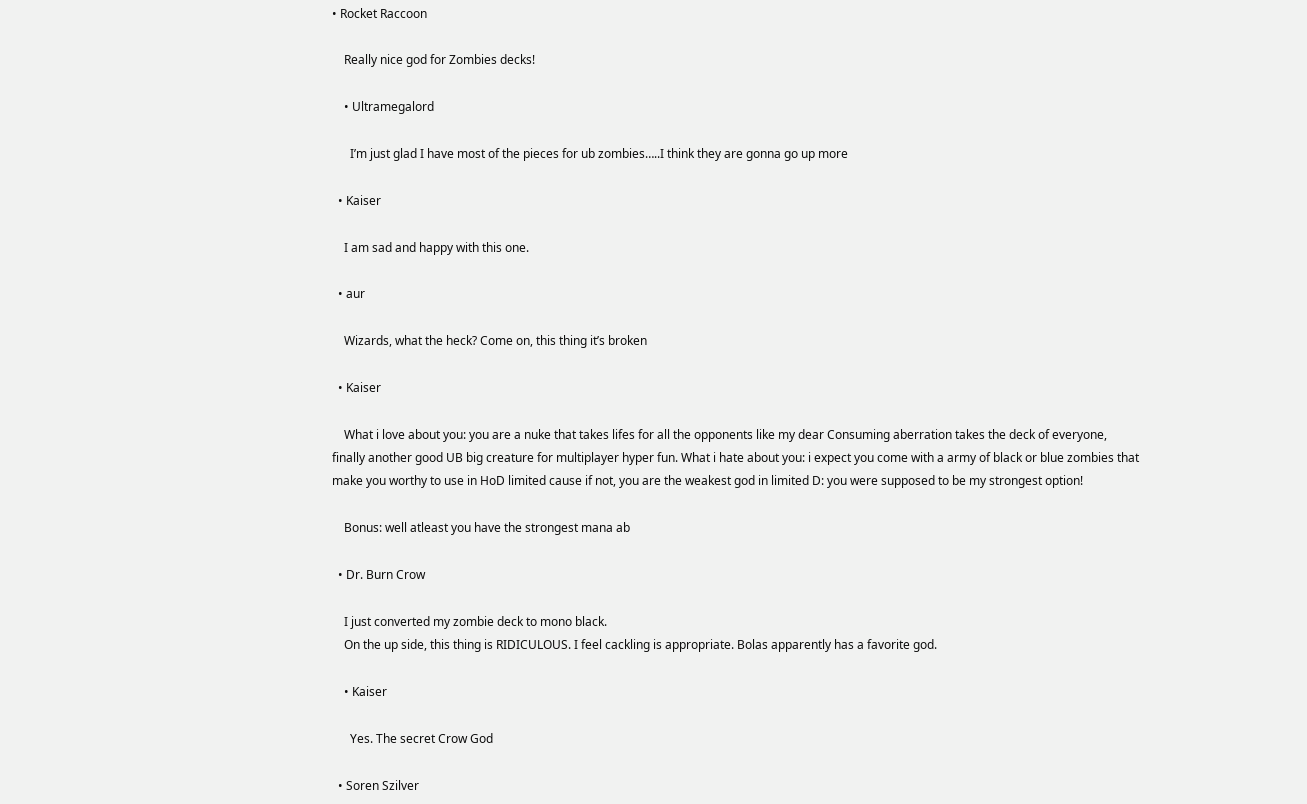• Rocket Raccoon

    Really nice god for Zombies decks!

    • Ultramegalord

      I’m just glad I have most of the pieces for ub zombies…..I think they are gonna go up more

  • Kaiser

    I am sad and happy with this one.

  • aur

    Wizards, what the heck? Come on, this thing it’s broken

  • Kaiser

    What i love about you: you are a nuke that takes lifes for all the opponents like my dear Consuming aberration takes the deck of everyone, finally another good UB big creature for multiplayer hyper fun. What i hate about you: i expect you come with a army of black or blue zombies that make you worthy to use in HoD limited cause if not, you are the weakest god in limited D: you were supposed to be my strongest option!

    Bonus: well atleast you have the strongest mana ab

  • Dr. Burn Crow

    I just converted my zombie deck to mono black.
    On the up side, this thing is RIDICULOUS. I feel cackling is appropriate. Bolas apparently has a favorite god.

    • Kaiser

      Yes. The secret Crow God

  • Soren Szilver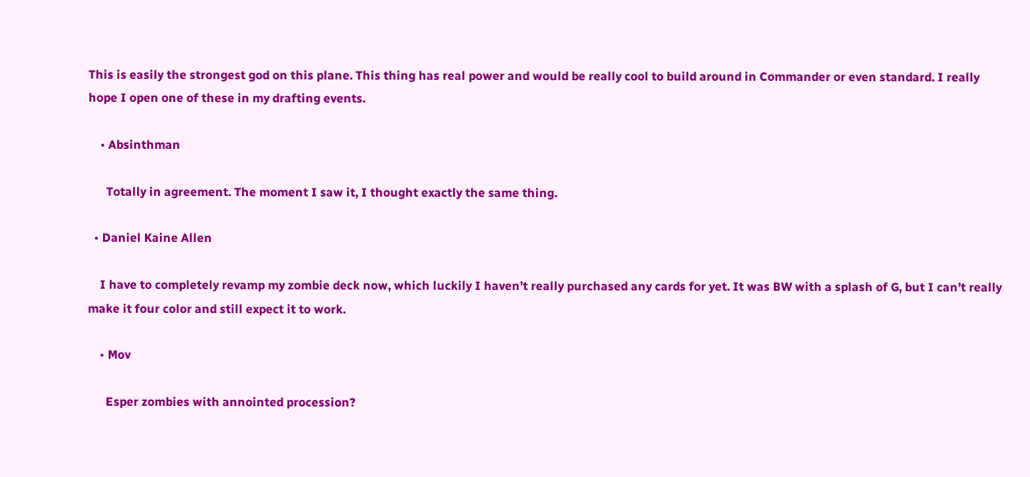This is easily the strongest god on this plane. This thing has real power and would be really cool to build around in Commander or even standard. I really hope I open one of these in my drafting events.

    • Absinthman

      Totally in agreement. The moment I saw it, I thought exactly the same thing.

  • Daniel Kaine Allen

    I have to completely revamp my zombie deck now, which luckily I haven’t really purchased any cards for yet. It was BW with a splash of G, but I can’t really make it four color and still expect it to work.

    • Mov

      Esper zombies with annointed procession?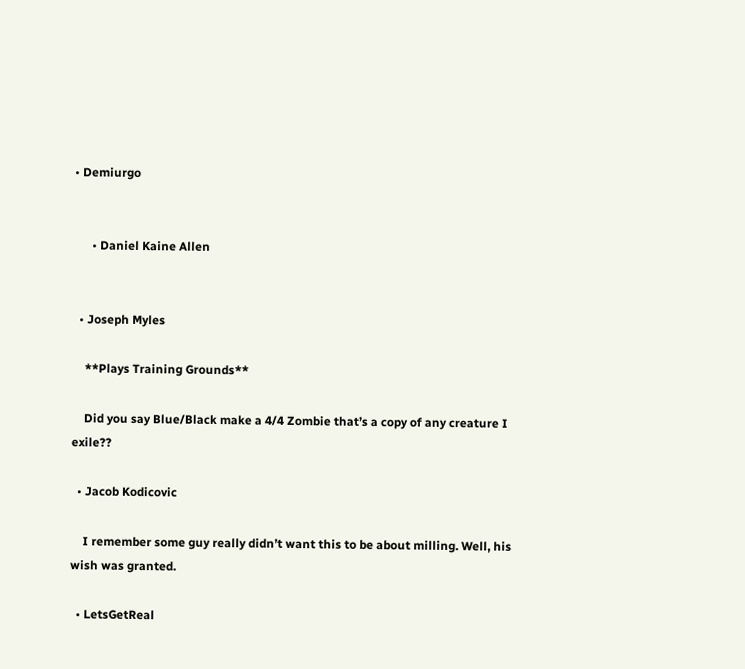• Demiurgo


      • Daniel Kaine Allen


  • Joseph Myles

    **Plays Training Grounds**

    Did you say Blue/Black make a 4/4 Zombie that’s a copy of any creature I exile??

  • Jacob Kodicovic

    I remember some guy really didn’t want this to be about milling. Well, his wish was granted.

  • LetsGetReal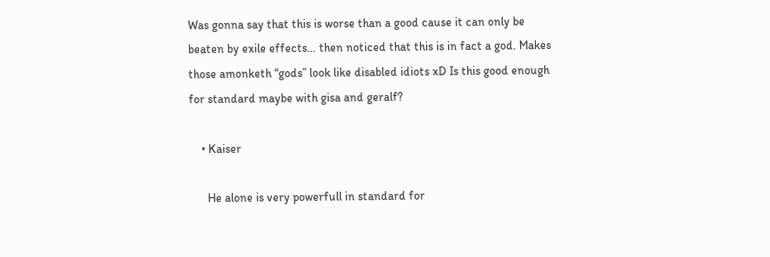Was gonna say that this is worse than a good cause it can only be beaten by exile effects… then noticed that this is in fact a god. Makes those amonketh “gods” look like disabled idiots xD Is this good enough for standard maybe with gisa and geralf?

    • Kaiser

      He alone is very powerfull in standard for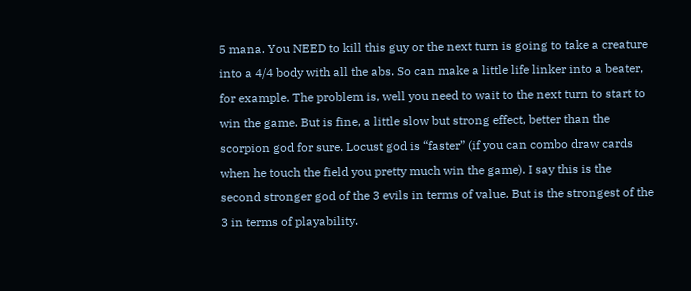5 mana. You NEED to kill this guy or the next turn is going to take a creature into a 4/4 body with all the abs. So can make a little life linker into a beater, for example. The problem is, well you need to wait to the next turn to start to win the game. But is fine, a little slow but strong effect, better than the scorpion god for sure. Locust god is “faster” (if you can combo draw cards when he touch the field you pretty much win the game). I say this is the second stronger god of the 3 evils in terms of value. But is the strongest of the 3 in terms of playability.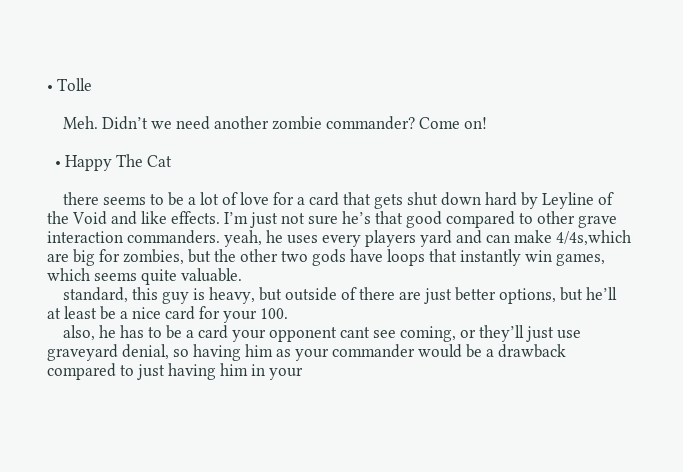• Tolle

    Meh. Didn’t we need another zombie commander? Come on!

  • Happy The Cat

    there seems to be a lot of love for a card that gets shut down hard by Leyline of the Void and like effects. I’m just not sure he’s that good compared to other grave interaction commanders. yeah, he uses every players yard and can make 4/4s,which are big for zombies, but the other two gods have loops that instantly win games, which seems quite valuable.
    standard, this guy is heavy, but outside of there are just better options, but he’ll at least be a nice card for your 100.
    also, he has to be a card your opponent cant see coming, or they’ll just use graveyard denial, so having him as your commander would be a drawback compared to just having him in your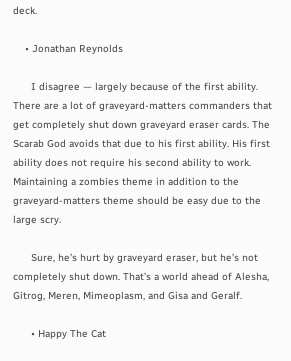deck.

    • Jonathan Reynolds

      I disagree — largely because of the first ability. There are a lot of graveyard-matters commanders that get completely shut down graveyard eraser cards. The Scarab God avoids that due to his first ability. His first ability does not require his second ability to work. Maintaining a zombies theme in addition to the graveyard-matters theme should be easy due to the large scry.

      Sure, he’s hurt by graveyard eraser, but he’s not completely shut down. That’s a world ahead of Alesha, Gitrog, Meren, Mimeoplasm, and Gisa and Geralf.

      • Happy The Cat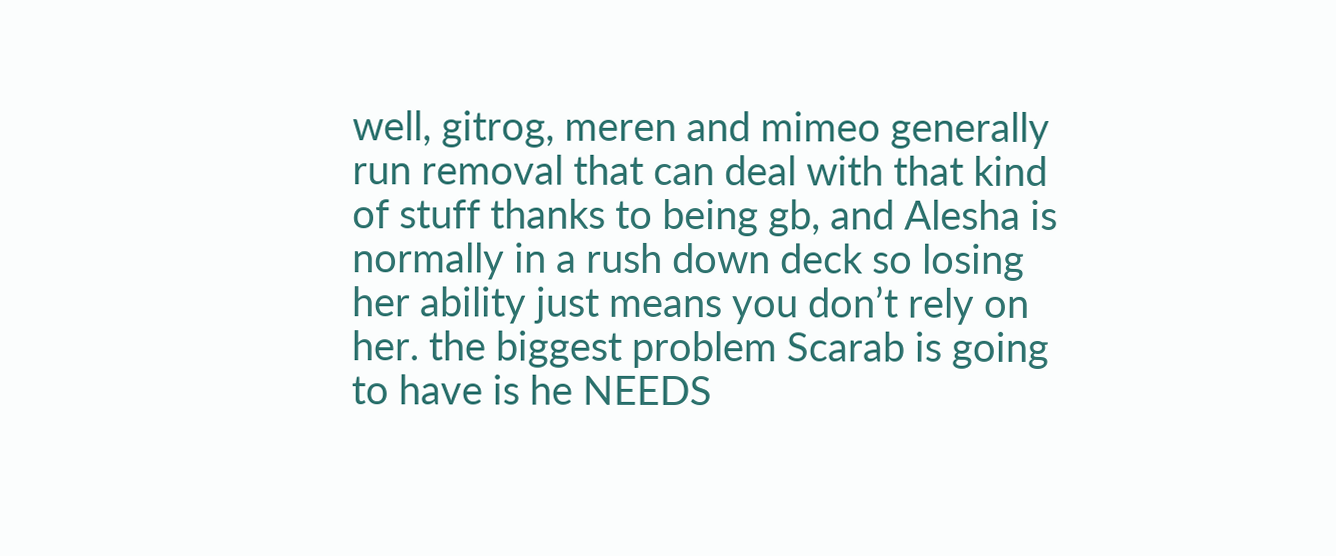well, gitrog, meren and mimeo generally run removal that can deal with that kind of stuff thanks to being gb, and Alesha is normally in a rush down deck so losing her ability just means you don’t rely on her. the biggest problem Scarab is going to have is he NEEDS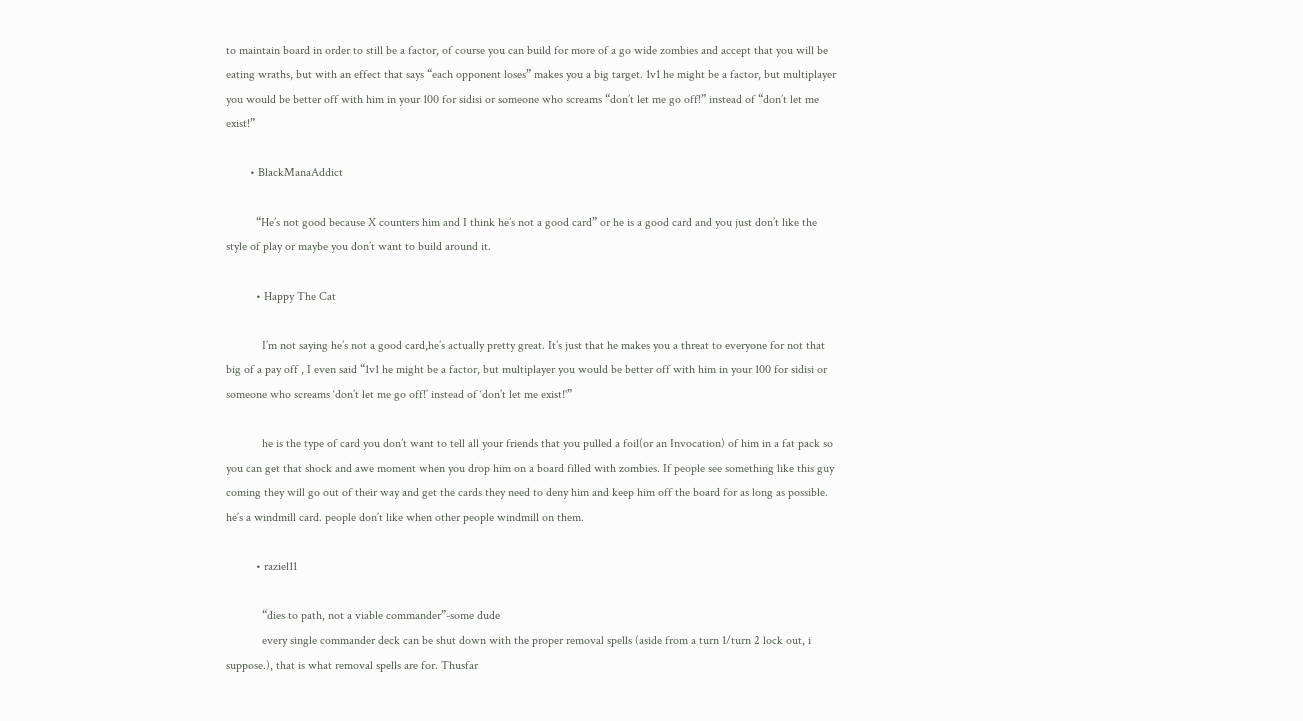to maintain board in order to still be a factor, of course you can build for more of a go wide zombies and accept that you will be eating wraths, but with an effect that says “each opponent loses” makes you a big target. 1v1 he might be a factor, but multiplayer you would be better off with him in your 100 for sidisi or someone who screams “don’t let me go off!” instead of “don’t let me exist!”

        • BlackManaAddict

          “He’s not good because X counters him and I think he’s not a good card” or he is a good card and you just don’t like the style of play or maybe you don’t want to build around it.

          • Happy The Cat

            I’m not saying he’s not a good card,he’s actually pretty great. It’s just that he makes you a threat to everyone for not that big of a pay off , I even said “1v1 he might be a factor, but multiplayer you would be better off with him in your 100 for sidisi or someone who screams ‘don’t let me go off!’ instead of ‘don’t let me exist!'”

            he is the type of card you don’t want to tell all your friends that you pulled a foil(or an Invocation) of him in a fat pack so you can get that shock and awe moment when you drop him on a board filled with zombies. If people see something like this guy coming they will go out of their way and get the cards they need to deny him and keep him off the board for as long as possible. he’s a windmill card. people don’t like when other people windmill on them.

          • raziel11

            “dies to path, not a viable commander”-some dude
            every single commander deck can be shut down with the proper removal spells (aside from a turn 1/turn 2 lock out, i suppose.), that is what removal spells are for. Thusfar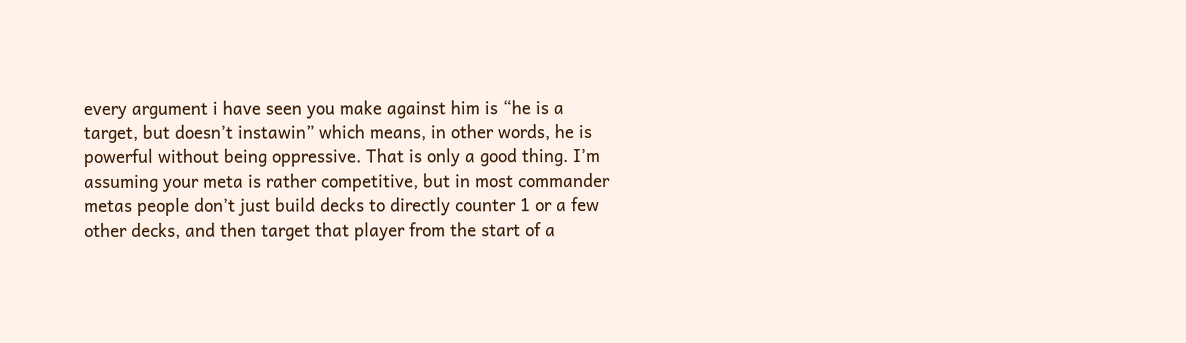every argument i have seen you make against him is “he is a target, but doesn’t instawin” which means, in other words, he is powerful without being oppressive. That is only a good thing. I’m assuming your meta is rather competitive, but in most commander metas people don’t just build decks to directly counter 1 or a few other decks, and then target that player from the start of a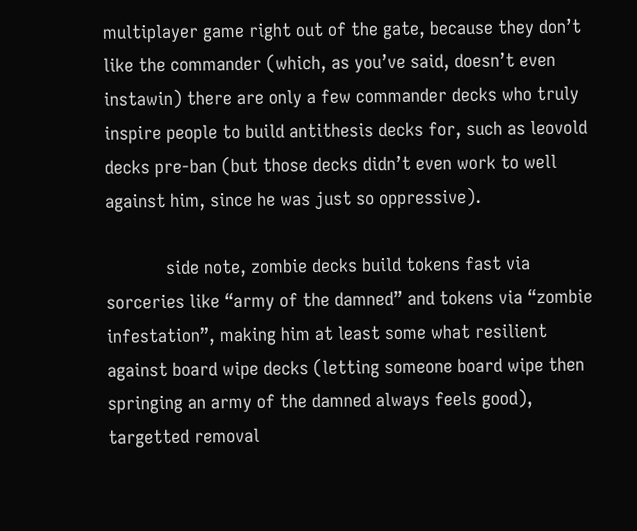multiplayer game right out of the gate, because they don’t like the commander (which, as you’ve said, doesn’t even instawin) there are only a few commander decks who truly inspire people to build antithesis decks for, such as leovold decks pre-ban (but those decks didn’t even work to well against him, since he was just so oppressive).

            side note, zombie decks build tokens fast via sorceries like “army of the damned” and tokens via “zombie infestation”, making him at least some what resilient against board wipe decks (letting someone board wipe then springing an army of the damned always feels good), targetted removal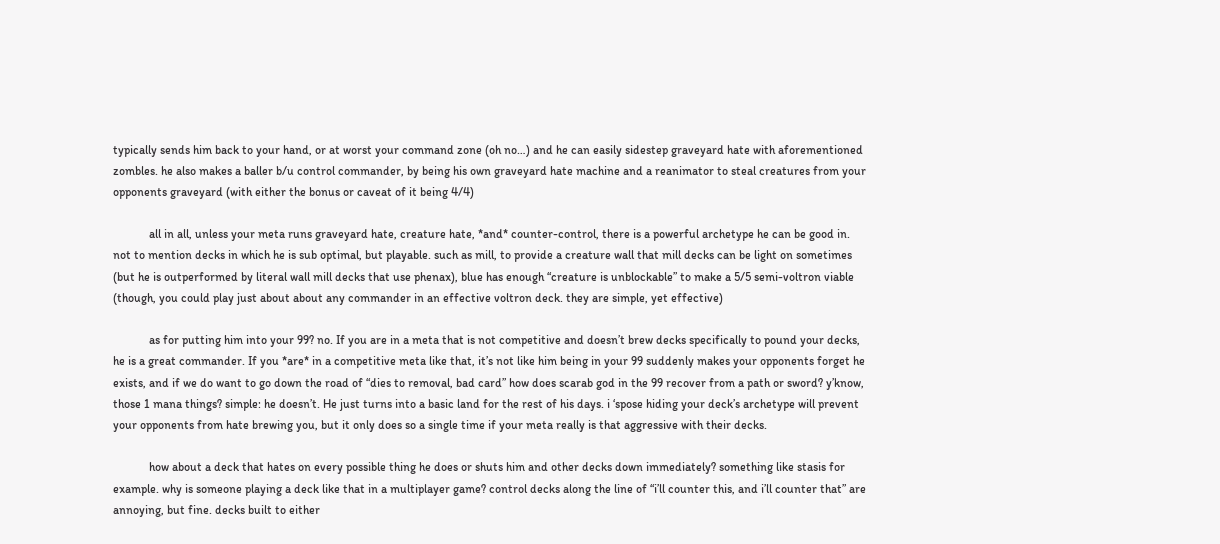typically sends him back to your hand, or at worst your command zone (oh no…) and he can easily sidestep graveyard hate with aforementioned zombles. he also makes a baller b/u control commander, by being his own graveyard hate machine and a reanimator to steal creatures from your opponents graveyard (with either the bonus or caveat of it being 4/4)

            all in all, unless your meta runs graveyard hate, creature hate, *and* counter-control, there is a powerful archetype he can be good in. not to mention decks in which he is sub optimal, but playable. such as mill, to provide a creature wall that mill decks can be light on sometimes (but he is outperformed by literal wall mill decks that use phenax), blue has enough “creature is unblockable” to make a 5/5 semi-voltron viable (though, you could play just about about any commander in an effective voltron deck. they are simple, yet effective)

            as for putting him into your 99? no. If you are in a meta that is not competitive and doesn’t brew decks specifically to pound your decks, he is a great commander. If you *are* in a competitive meta like that, it’s not like him being in your 99 suddenly makes your opponents forget he exists, and if we do want to go down the road of “dies to removal, bad card” how does scarab god in the 99 recover from a path or sword? y’know, those 1 mana things? simple: he doesn’t. He just turns into a basic land for the rest of his days. i ‘spose hiding your deck’s archetype will prevent your opponents from hate brewing you, but it only does so a single time if your meta really is that aggressive with their decks.

            how about a deck that hates on every possible thing he does or shuts him and other decks down immediately? something like stasis for example. why is someone playing a deck like that in a multiplayer game? control decks along the line of “i’ll counter this, and i’ll counter that” are annoying, but fine. decks built to either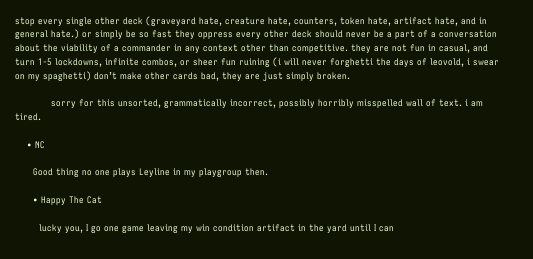stop every single other deck (graveyard hate, creature hate, counters, token hate, artifact hate, and in general hate.) or simply be so fast they oppress every other deck should never be a part of a conversation about the viability of a commander in any context other than competitive. they are not fun in casual, and turn 1-5 lockdowns, infinite combos, or sheer fun ruining (i will never forghetti the days of leovold, i swear on my spaghetti) don’t make other cards bad, they are just simply broken.

            sorry for this unsorted, grammatically incorrect, possibly horribly misspelled wall of text. i am tired.

    • NC

      Good thing no one plays Leyline in my playgroup then.

      • Happy The Cat

        lucky you, I go one game leaving my win condition artifact in the yard until I can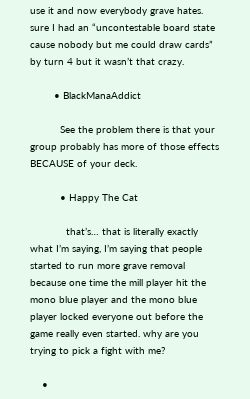use it and now everybody grave hates. sure I had an “uncontestable board state cause nobody but me could draw cards” by turn 4 but it wasn’t that crazy.

        • BlackManaAddict

          See the problem there is that your group probably has more of those effects BECAUSE of your deck.

          • Happy The Cat

            that’s… that is literally exactly what I’m saying, I’m saying that people started to run more grave removal because one time the mill player hit the mono blue player and the mono blue player locked everyone out before the game really even started. why are you trying to pick a fight with me?

    •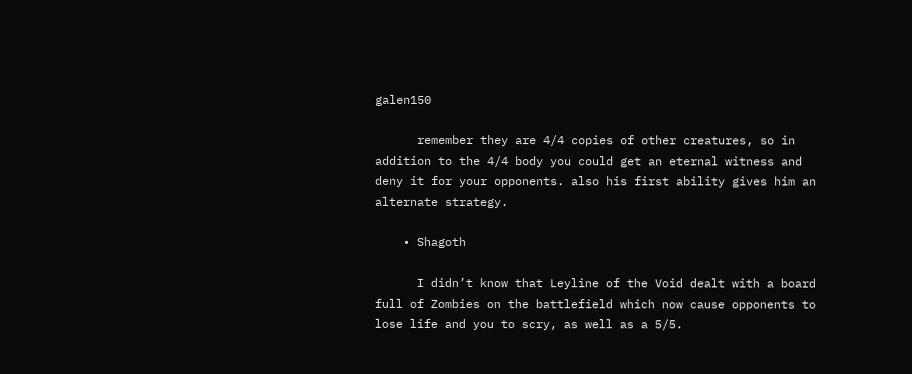galen150

      remember they are 4/4 copies of other creatures, so in addition to the 4/4 body you could get an eternal witness and deny it for your opponents. also his first ability gives him an alternate strategy.

    • Shagoth

      I didn’t know that Leyline of the Void dealt with a board full of Zombies on the battlefield which now cause opponents to lose life and you to scry, as well as a 5/5.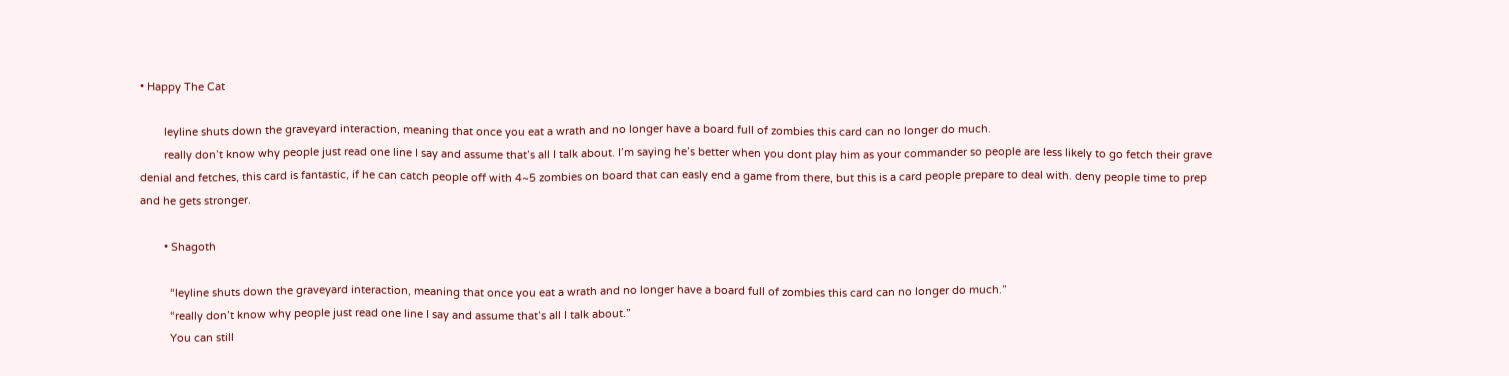• Happy The Cat

        leyline shuts down the graveyard interaction, meaning that once you eat a wrath and no longer have a board full of zombies this card can no longer do much.
        really don’t know why people just read one line I say and assume that’s all I talk about. I’m saying he’s better when you dont play him as your commander so people are less likely to go fetch their grave denial and fetches, this card is fantastic, if he can catch people off with 4~5 zombies on board that can easly end a game from there, but this is a card people prepare to deal with. deny people time to prep and he gets stronger.

        • Shagoth

          “leyline shuts down the graveyard interaction, meaning that once you eat a wrath and no longer have a board full of zombies this card can no longer do much.”
          “really don’t know why people just read one line I say and assume that’s all I talk about.”
          You can still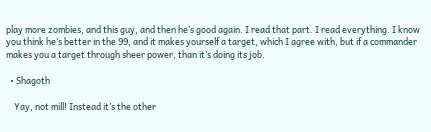play more zombies, and this guy, and then he’s good again. I read that part. I read everything. I know you think he’s better in the 99, and it makes yourself a target, which I agree with, but if a commander makes you a target through sheer power, than it’s doing its job.

  • Shagoth

    Yay, not mill! Instead it’s the other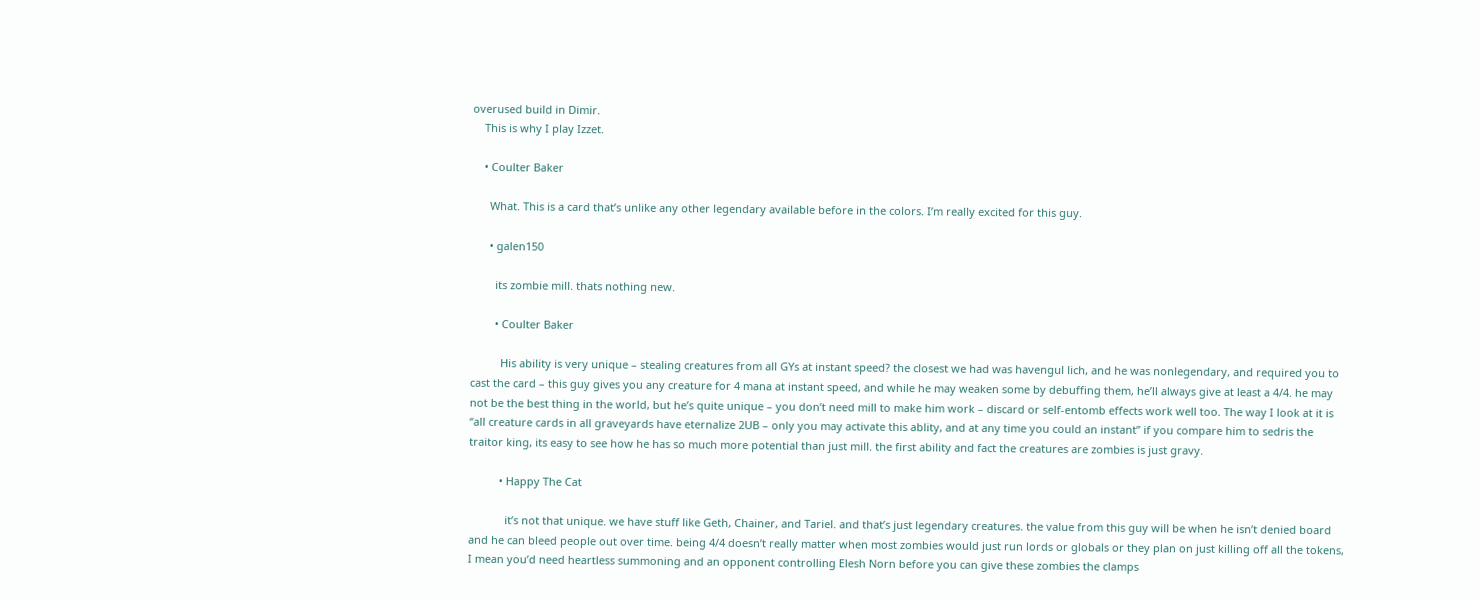overused build in Dimir.
    This is why I play Izzet.

    • Coulter Baker

      What. This is a card that’s unlike any other legendary available before in the colors. I’m really excited for this guy.

      • galen150

        its zombie mill. thats nothing new.

        • Coulter Baker

          His ability is very unique – stealing creatures from all GYs at instant speed? the closest we had was havengul lich, and he was nonlegendary, and required you to cast the card – this guy gives you any creature for 4 mana at instant speed, and while he may weaken some by debuffing them, he’ll always give at least a 4/4. he may not be the best thing in the world, but he’s quite unique – you don’t need mill to make him work – discard or self-entomb effects work well too. The way I look at it is “all creature cards in all graveyards have eternalize 2UB – only you may activate this ablity, and at any time you could an instant” if you compare him to sedris the traitor king, its easy to see how he has so much more potential than just mill. the first ability and fact the creatures are zombies is just gravy.

          • Happy The Cat

            it’s not that unique. we have stuff like Geth, Chainer, and Tariel. and that’s just legendary creatures. the value from this guy will be when he isn’t denied board and he can bleed people out over time. being 4/4 doesn’t really matter when most zombies would just run lords or globals or they plan on just killing off all the tokens, I mean you’d need heartless summoning and an opponent controlling Elesh Norn before you can give these zombies the clamps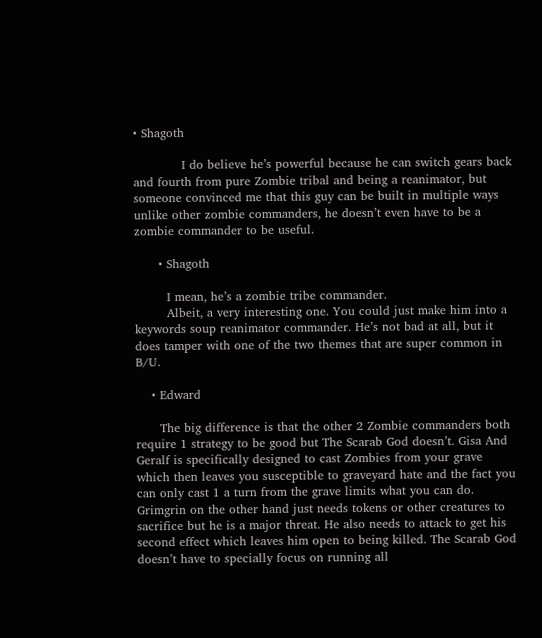• Shagoth

            I do believe he’s powerful because he can switch gears back and fourth from pure Zombie tribal and being a reanimator, but someone convinced me that this guy can be built in multiple ways unlike other zombie commanders, he doesn’t even have to be a zombie commander to be useful.

      • Shagoth

        I mean, he’s a zombie tribe commander.
        Albeit, a very interesting one. You could just make him into a keywords soup reanimator commander. He’s not bad at all, but it does tamper with one of the two themes that are super common in B/U.

    • Edward

      The big difference is that the other 2 Zombie commanders both require 1 strategy to be good but The Scarab God doesn’t. Gisa And Geralf is specifically designed to cast Zombies from your grave which then leaves you susceptible to graveyard hate and the fact you can only cast 1 a turn from the grave limits what you can do. Grimgrin on the other hand just needs tokens or other creatures to sacrifice but he is a major threat. He also needs to attack to get his second effect which leaves him open to being killed. The Scarab God doesn’t have to specially focus on running all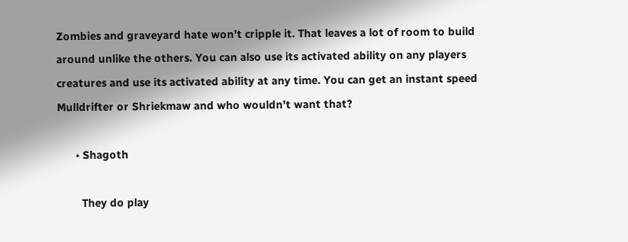Zombies and graveyard hate won’t cripple it. That leaves a lot of room to build around unlike the others. You can also use its activated ability on any players creatures and use its activated ability at any time. You can get an instant speed Mulldrifter or Shriekmaw and who wouldn’t want that?

      • Shagoth

        They do play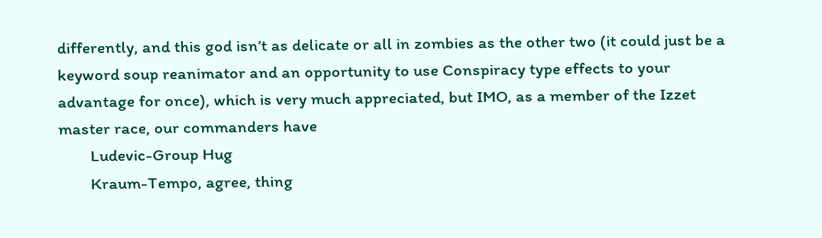differently, and this god isn’t as delicate or all in zombies as the other two (it could just be a keyword soup reanimator and an opportunity to use Conspiracy type effects to your advantage for once), which is very much appreciated, but IMO, as a member of the Izzet master race, our commanders have
        Ludevic-Group Hug
        Kraum-Tempo, agree, thing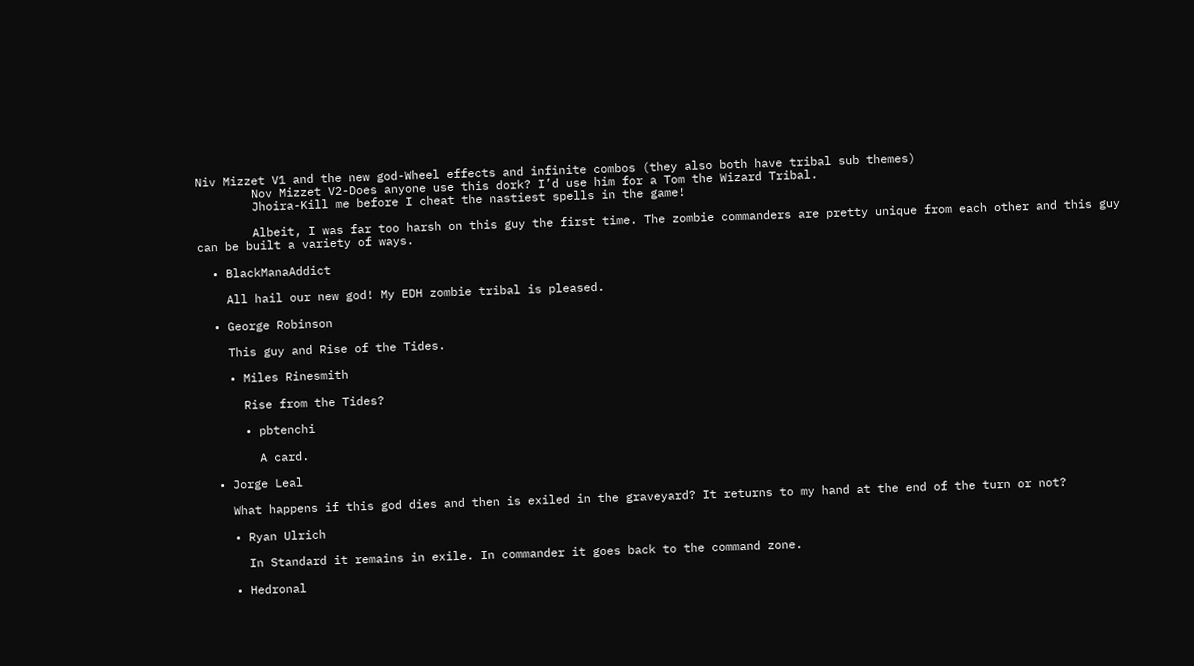Niv Mizzet V1 and the new god-Wheel effects and infinite combos (they also both have tribal sub themes)
        Nov Mizzet V2-Does anyone use this dork? I’d use him for a Tom the Wizard Tribal.
        Jhoira-Kill me before I cheat the nastiest spells in the game!

        Albeit, I was far too harsh on this guy the first time. The zombie commanders are pretty unique from each other and this guy can be built a variety of ways.

  • BlackManaAddict

    All hail our new god! My EDH zombie tribal is pleased.

  • George Robinson

    This guy and Rise of the Tides.

    • Miles Rinesmith

      Rise from the Tides?

      • pbtenchi

        A card.

  • Jorge Leal

    What happens if this god dies and then is exiled in the graveyard? It returns to my hand at the end of the turn or not?

    • Ryan Ulrich

      In Standard it remains in exile. In commander it goes back to the command zone.

    • Hedronal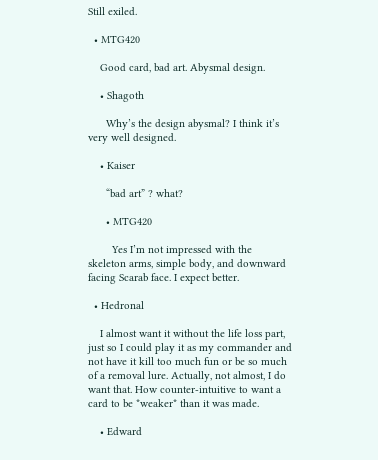Still exiled.

  • MTG420

    Good card, bad art. Abysmal design.

    • Shagoth

      Why’s the design abysmal? I think it’s very well designed.

    • Kaiser

      “bad art” ? what?

      • MTG420

        Yes I’m not impressed with the skeleton arms, simple body, and downward facing Scarab face. I expect better.

  • Hedronal

    I almost want it without the life loss part, just so I could play it as my commander and not have it kill too much fun or be so much of a removal lure. Actually, not almost, I do want that. How counter-intuitive to want a card to be *weaker* than it was made.

    • Edward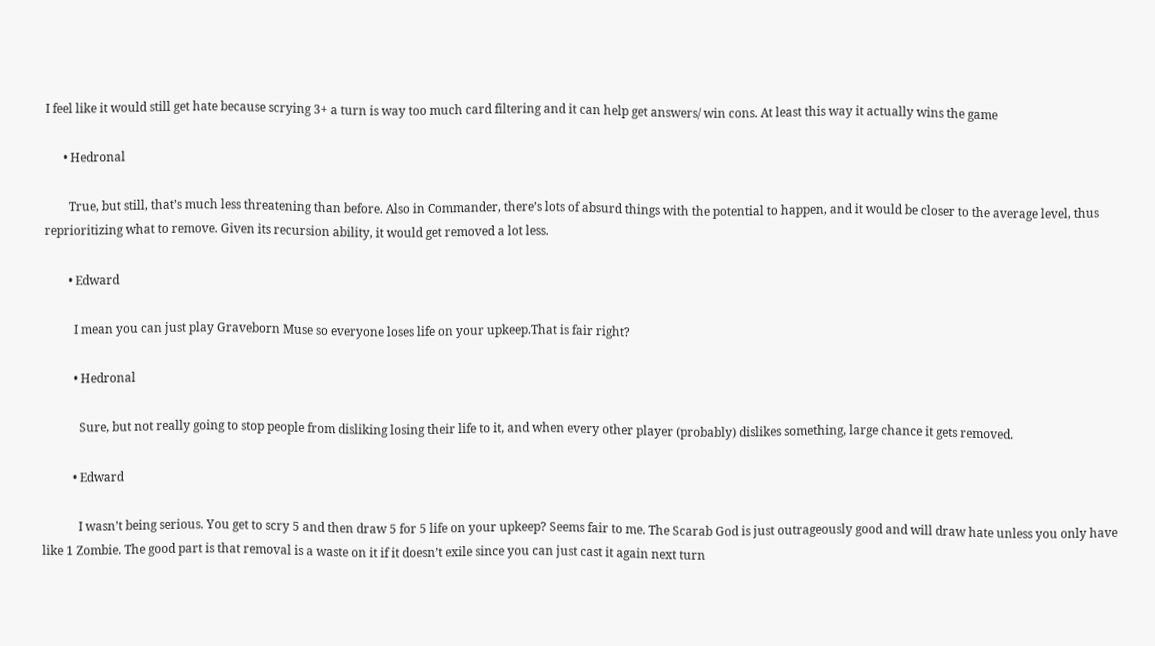I feel like it would still get hate because scrying 3+ a turn is way too much card filtering and it can help get answers/ win cons. At least this way it actually wins the game

      • Hedronal

        True, but still, that’s much less threatening than before. Also in Commander, there’s lots of absurd things with the potential to happen, and it would be closer to the average level, thus reprioritizing what to remove. Given its recursion ability, it would get removed a lot less.

        • Edward

          I mean you can just play Graveborn Muse so everyone loses life on your upkeep.That is fair right?

          • Hedronal

            Sure, but not really going to stop people from disliking losing their life to it, and when every other player (probably) dislikes something, large chance it gets removed.

          • Edward

            I wasn’t being serious. You get to scry 5 and then draw 5 for 5 life on your upkeep? Seems fair to me. The Scarab God is just outrageously good and will draw hate unless you only have like 1 Zombie. The good part is that removal is a waste on it if it doesn’t exile since you can just cast it again next turn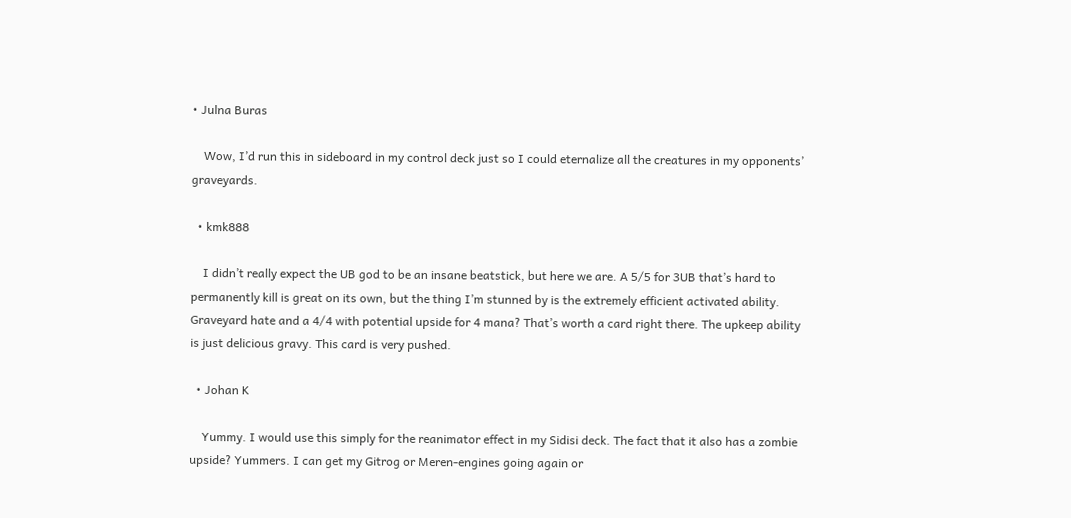• Julna Buras

    Wow, I’d run this in sideboard in my control deck just so I could eternalize all the creatures in my opponents’ graveyards.

  • kmk888

    I didn’t really expect the UB god to be an insane beatstick, but here we are. A 5/5 for 3UB that’s hard to permanently kill is great on its own, but the thing I’m stunned by is the extremely efficient activated ability. Graveyard hate and a 4/4 with potential upside for 4 mana? That’s worth a card right there. The upkeep ability is just delicious gravy. This card is very pushed.

  • Johan K

    Yummy. I would use this simply for the reanimator effect in my Sidisi deck. The fact that it also has a zombie upside? Yummers. I can get my Gitrog or Meren-engines going again or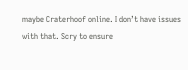maybe Craterhoof online. I don’t have issues with that. Scry to ensure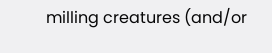milling creatures (and/or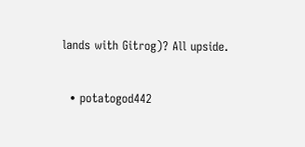lands with Gitrog)? All upside.

  • potatogod442